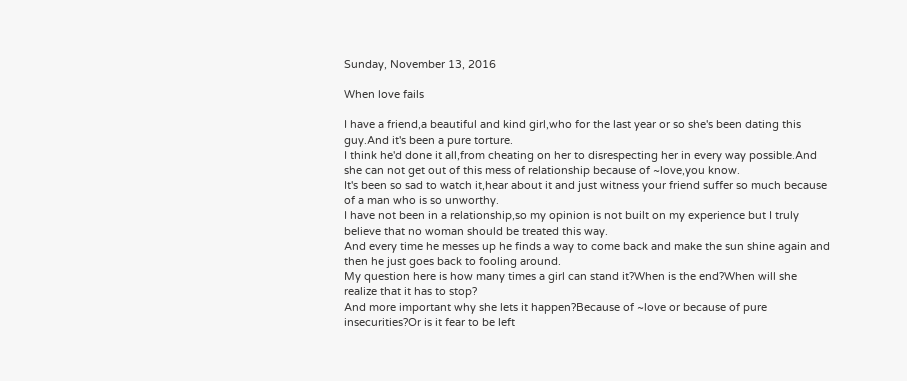Sunday, November 13, 2016

When love fails

I have a friend,a beautiful and kind girl,who for the last year or so she's been dating this guy.And it's been a pure torture.
I think he'd done it all,from cheating on her to disrespecting her in every way possible.And she can not get out of this mess of relationship because of ~love,you know.
It's been so sad to watch it,hear about it and just witness your friend suffer so much because of a man who is so unworthy.
I have not been in a relationship,so my opinion is not built on my experience but I truly believe that no woman should be treated this way.
And every time he messes up he finds a way to come back and make the sun shine again and then he just goes back to fooling around.
My question here is how many times a girl can stand it?When is the end?When will she realize that it has to stop?
And more important why she lets it happen?Because of ~love or because of pure insecurities?Or is it fear to be left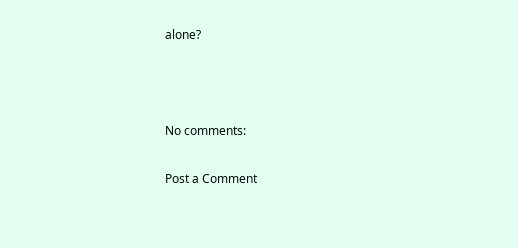alone?



No comments:

Post a Comment